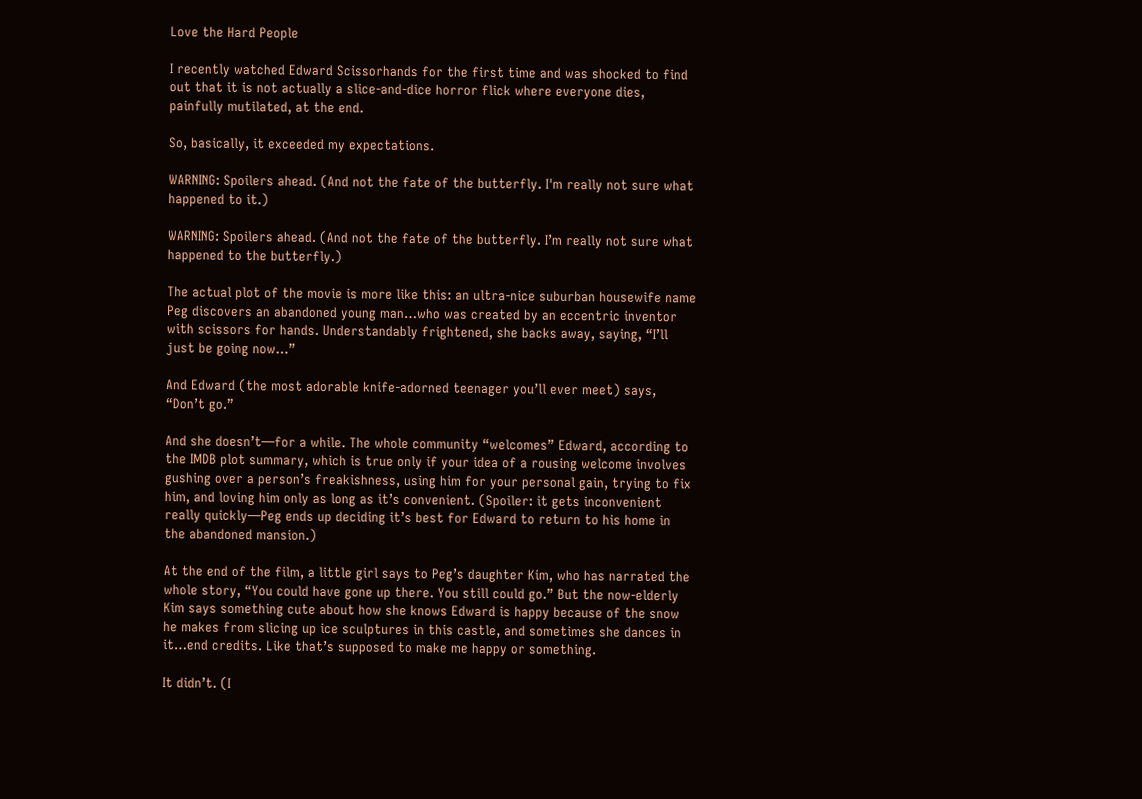Love the Hard People

I recently watched Edward Scissorhands for the first time and was shocked to find out that it is not actually a slice-and-dice horror flick where everyone dies, painfully mutilated, at the end.

So, basically, it exceeded my expectations.

WARNING: Spoilers ahead. (And not the fate of the butterfly. I'm really not sure what happened to it.)

WARNING: Spoilers ahead. (And not the fate of the butterfly. I’m really not sure what happened to the butterfly.)

The actual plot of the movie is more like this: an ultra-nice suburban housewife name Peg discovers an abandoned young man…who was created by an eccentric inventor with scissors for hands. Understandably frightened, she backs away, saying, “I’ll just be going now…”

And Edward (the most adorable knife-adorned teenager you’ll ever meet) says, “Don’t go.”

And she doesn’t—for a while. The whole community “welcomes” Edward, according to the IMDB plot summary, which is true only if your idea of a rousing welcome involves gushing over a person’s freakishness, using him for your personal gain, trying to fix him, and loving him only as long as it’s convenient. (Spoiler: it gets inconvenient really quickly—Peg ends up deciding it’s best for Edward to return to his home in the abandoned mansion.)

At the end of the film, a little girl says to Peg’s daughter Kim, who has narrated the whole story, “You could have gone up there. You still could go.” But the now-elderly Kim says something cute about how she knows Edward is happy because of the snow he makes from slicing up ice sculptures in this castle, and sometimes she dances in it…end credits. Like that’s supposed to make me happy or something.

It didn’t. (I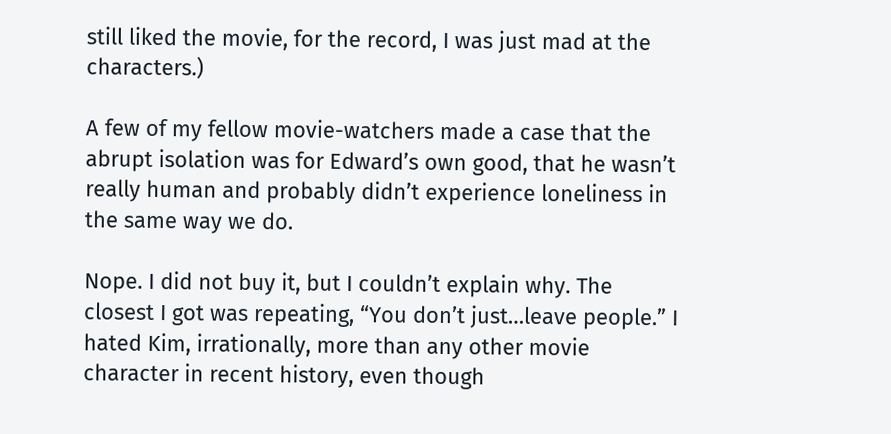still liked the movie, for the record, I was just mad at the characters.)

A few of my fellow movie-watchers made a case that the abrupt isolation was for Edward’s own good, that he wasn’t really human and probably didn’t experience loneliness in the same way we do.

Nope. I did not buy it, but I couldn’t explain why. The closest I got was repeating, “You don’t just…leave people.” I hated Kim, irrationally, more than any other movie character in recent history, even though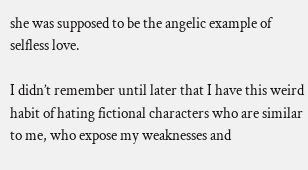she was supposed to be the angelic example of selfless love.

I didn’t remember until later that I have this weird habit of hating fictional characters who are similar to me, who expose my weaknesses and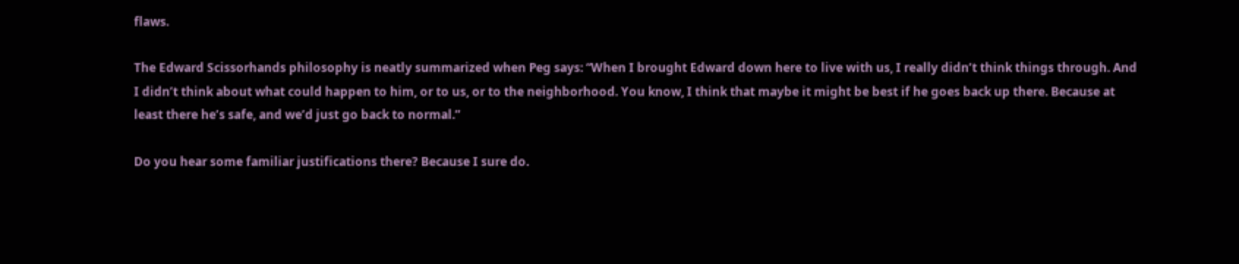flaws.

The Edward Scissorhands philosophy is neatly summarized when Peg says: “When I brought Edward down here to live with us, I really didn’t think things through. And I didn’t think about what could happen to him, or to us, or to the neighborhood. You know, I think that maybe it might be best if he goes back up there. Because at least there he’s safe, and we’d just go back to normal.”

Do you hear some familiar justifications there? Because I sure do.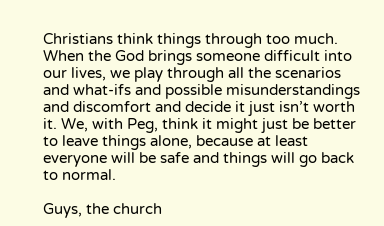Christians think things through too much. When the God brings someone difficult into our lives, we play through all the scenarios and what-ifs and possible misunderstandings and discomfort and decide it just isn’t worth it. We, with Peg, think it might just be better to leave things alone, because at least everyone will be safe and things will go back to normal.

Guys, the church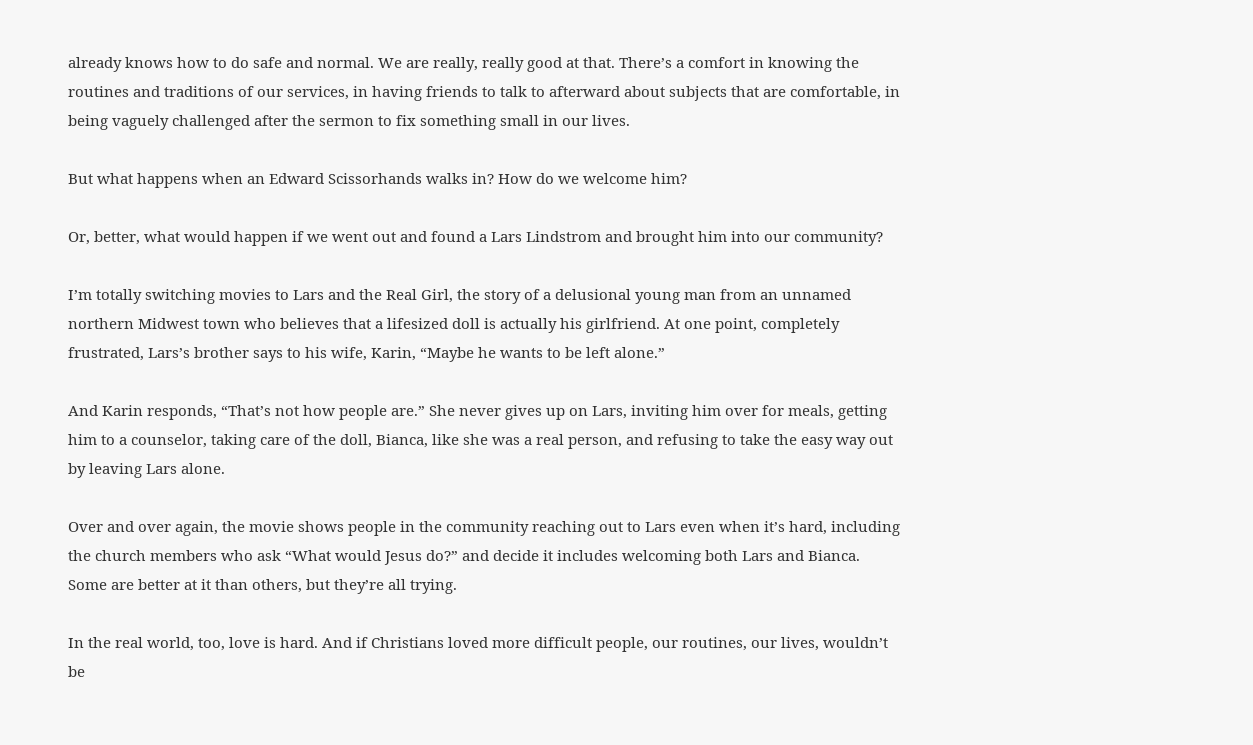already knows how to do safe and normal. We are really, really good at that. There’s a comfort in knowing the routines and traditions of our services, in having friends to talk to afterward about subjects that are comfortable, in being vaguely challenged after the sermon to fix something small in our lives.

But what happens when an Edward Scissorhands walks in? How do we welcome him?

Or, better, what would happen if we went out and found a Lars Lindstrom and brought him into our community?

I’m totally switching movies to Lars and the Real Girl, the story of a delusional young man from an unnamed northern Midwest town who believes that a lifesized doll is actually his girlfriend. At one point, completely frustrated, Lars’s brother says to his wife, Karin, “Maybe he wants to be left alone.”

And Karin responds, “That’s not how people are.” She never gives up on Lars, inviting him over for meals, getting him to a counselor, taking care of the doll, Bianca, like she was a real person, and refusing to take the easy way out by leaving Lars alone.

Over and over again, the movie shows people in the community reaching out to Lars even when it’s hard, including the church members who ask “What would Jesus do?” and decide it includes welcoming both Lars and Bianca. Some are better at it than others, but they’re all trying.

In the real world, too, love is hard. And if Christians loved more difficult people, our routines, our lives, wouldn’t be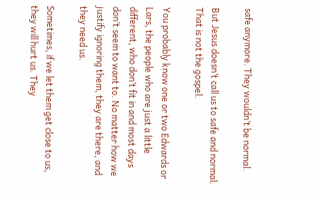safe anymore. They wouldn’t be normal.

But Jesus doesn’t call us to safe and normal. That is not the gospel.

You probably know one or two Edwards or Lars, the people who are just a little different, who don’t fit in and most days don’t seem to want to. No matter how we justify ignoring them, they are there, and they need us.

Sometimes, if we let them get close to us, they will hurt us. They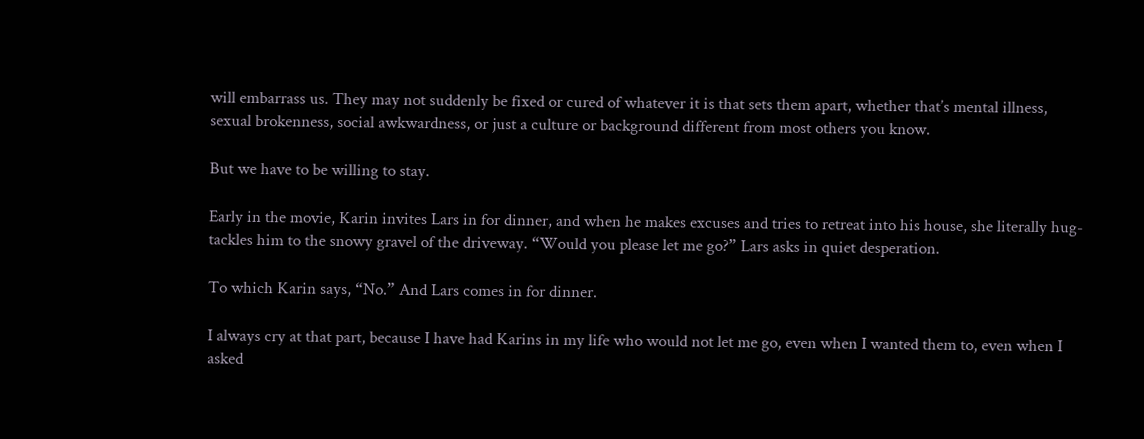will embarrass us. They may not suddenly be fixed or cured of whatever it is that sets them apart, whether that’s mental illness, sexual brokenness, social awkwardness, or just a culture or background different from most others you know.

But we have to be willing to stay.

Early in the movie, Karin invites Lars in for dinner, and when he makes excuses and tries to retreat into his house, she literally hug-tackles him to the snowy gravel of the driveway. “Would you please let me go?” Lars asks in quiet desperation.

To which Karin says, “No.” And Lars comes in for dinner.

I always cry at that part, because I have had Karins in my life who would not let me go, even when I wanted them to, even when I asked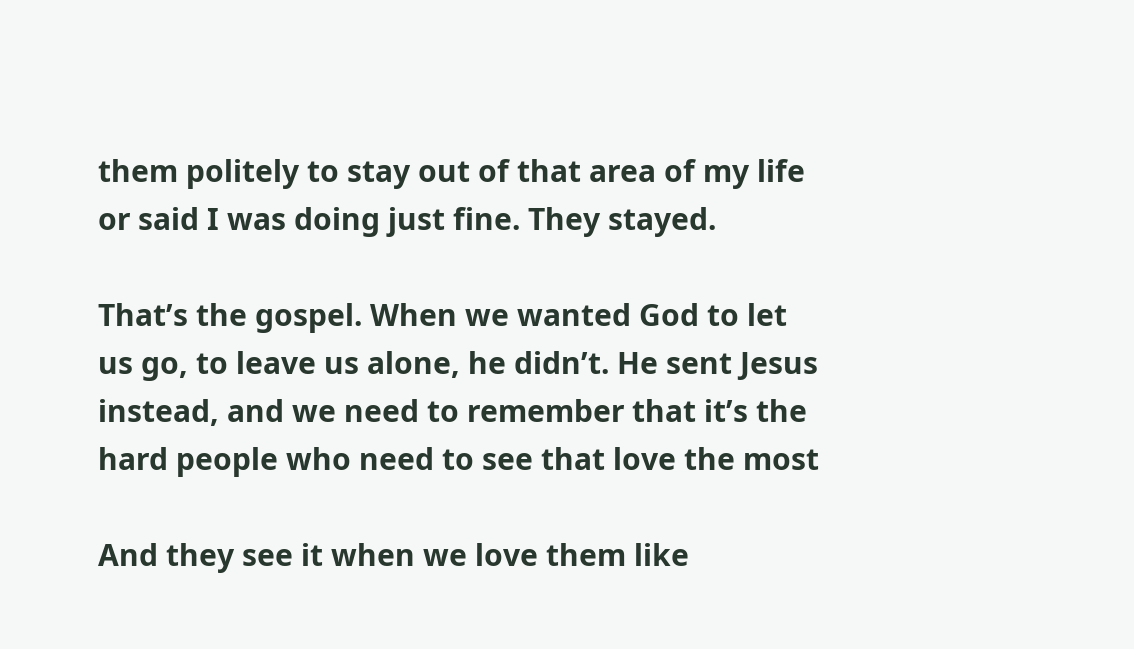them politely to stay out of that area of my life or said I was doing just fine. They stayed.

That’s the gospel. When we wanted God to let us go, to leave us alone, he didn’t. He sent Jesus instead, and we need to remember that it’s the hard people who need to see that love the most

And they see it when we love them like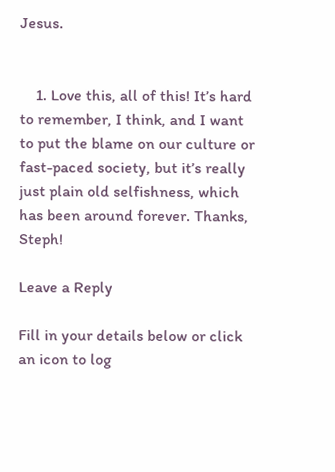Jesus.


    1. Love this, all of this! It’s hard to remember, I think, and I want to put the blame on our culture or fast-paced society, but it’s really just plain old selfishness, which has been around forever. Thanks, Steph!

Leave a Reply

Fill in your details below or click an icon to log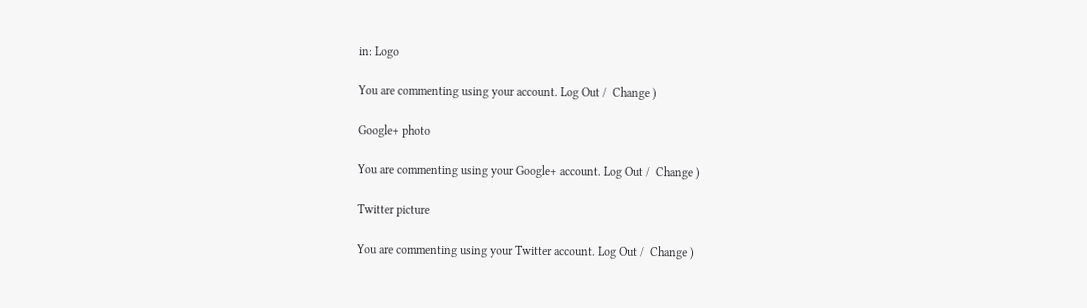in: Logo

You are commenting using your account. Log Out /  Change )

Google+ photo

You are commenting using your Google+ account. Log Out /  Change )

Twitter picture

You are commenting using your Twitter account. Log Out /  Change )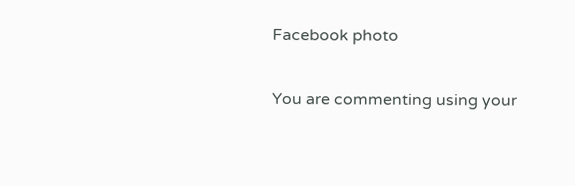Facebook photo

You are commenting using your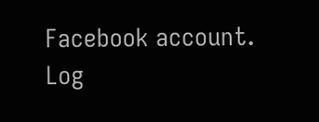Facebook account. Log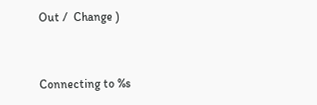Out /  Change )


Connecting to %s